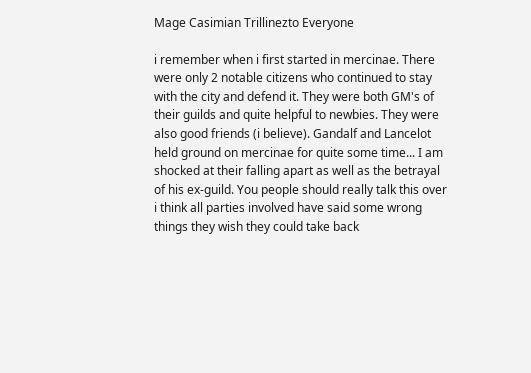Mage Casimian Trillinezto Everyone

i remember when i first started in mercinae. There were only 2 notable citizens who continued to stay with the city and defend it. They were both GM's of their guilds and quite helpful to newbies. They were also good friends (i believe). Gandalf and Lancelot held ground on mercinae for quite some time... I am shocked at their falling apart as well as the betrayal of his ex-guild. You people should really talk this over i think all parties involved have said some wrong things they wish they could take back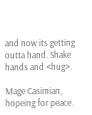and now its getting outta hand. Shake hands and <hug>.

Mage Casimian, hopeing for peace.